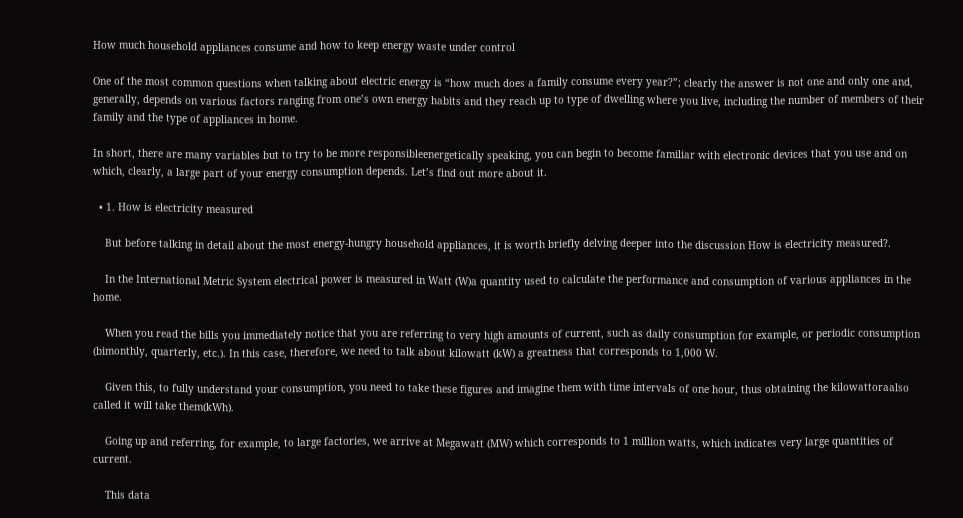How much household appliances consume and how to keep energy waste under control

One of the most common questions when talking about electric energy is “how much does a family consume every year?”; clearly the answer is not one and only one and, generally, depends on various factors ranging from one’s own energy habits and they reach up to type of dwelling where you live, including the number of members of their family and the type of appliances in home.

In short, there are many variables but to try to be more responsibleenergetically speaking, you can begin to become familiar with electronic devices that you use and on which, clearly, a large part of your energy consumption depends. Let’s find out more about it.

  • 1. How is electricity measured

    But before talking in detail about the most energy-hungry household appliances, it is worth briefly delving deeper into the discussion How is electricity measured?.

    In the International Metric System electrical power is measured in Watt (W)a quantity used to calculate the performance and consumption of various appliances in the home.

    When you read the bills you immediately notice that you are referring to very high amounts of current, such as daily consumption for example, or periodic consumption (bimonthly, quarterly, etc.). In this case, therefore, we need to talk about kilowatt (kW) a greatness that corresponds to 1,000 W.

    Given this, to fully understand your consumption, you need to take these figures and imagine them with time intervals of one hour, thus obtaining the kilowattoraalso called it will take them(kWh).

    Going up and referring, for example, to large factories, we arrive at Megawatt (MW) which corresponds to 1 million watts, which indicates very large quantities of current.

    This data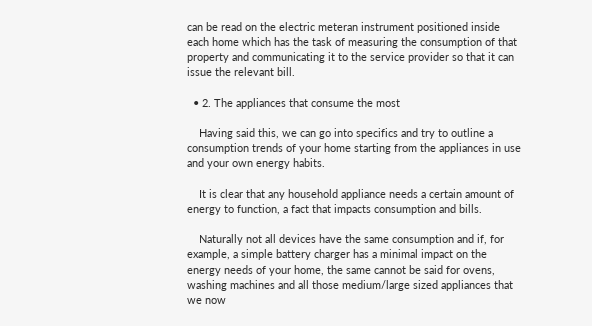can be read on the electric meteran instrument positioned inside each home which has the task of measuring the consumption of that property and communicating it to the service provider so that it can issue the relevant bill.

  • 2. The appliances that consume the most

    Having said this, we can go into specifics and try to outline a consumption trends of your home starting from the appliances in use and your own energy habits.

    It is clear that any household appliance needs a certain amount of energy to function, a fact that impacts consumption and bills.

    Naturally not all devices have the same consumption and if, for example, a simple battery charger has a minimal impact on the energy needs of your home, the same cannot be said for ovens, washing machines and all those medium/large sized appliances that we now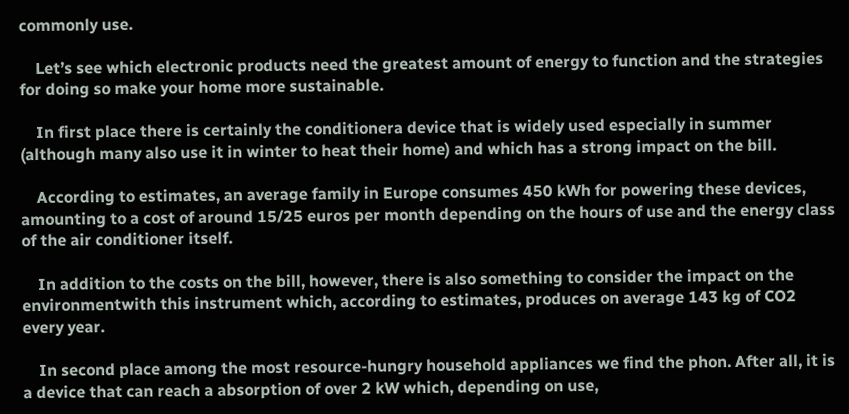commonly use.

    Let’s see which electronic products need the greatest amount of energy to function and the strategies for doing so make your home more sustainable.

    In first place there is certainly the conditionera device that is widely used especially in summer (although many also use it in winter to heat their home) and which has a strong impact on the bill.

    According to estimates, an average family in Europe consumes 450 kWh for powering these devices, amounting to a cost of around 15/25 euros per month depending on the hours of use and the energy class of the air conditioner itself.

    In addition to the costs on the bill, however, there is also something to consider the impact on the environmentwith this instrument which, according to estimates, produces on average 143 kg of CO2 every year.

    In second place among the most resource-hungry household appliances we find the phon. After all, it is a device that can reach a absorption of over 2 kW which, depending on use,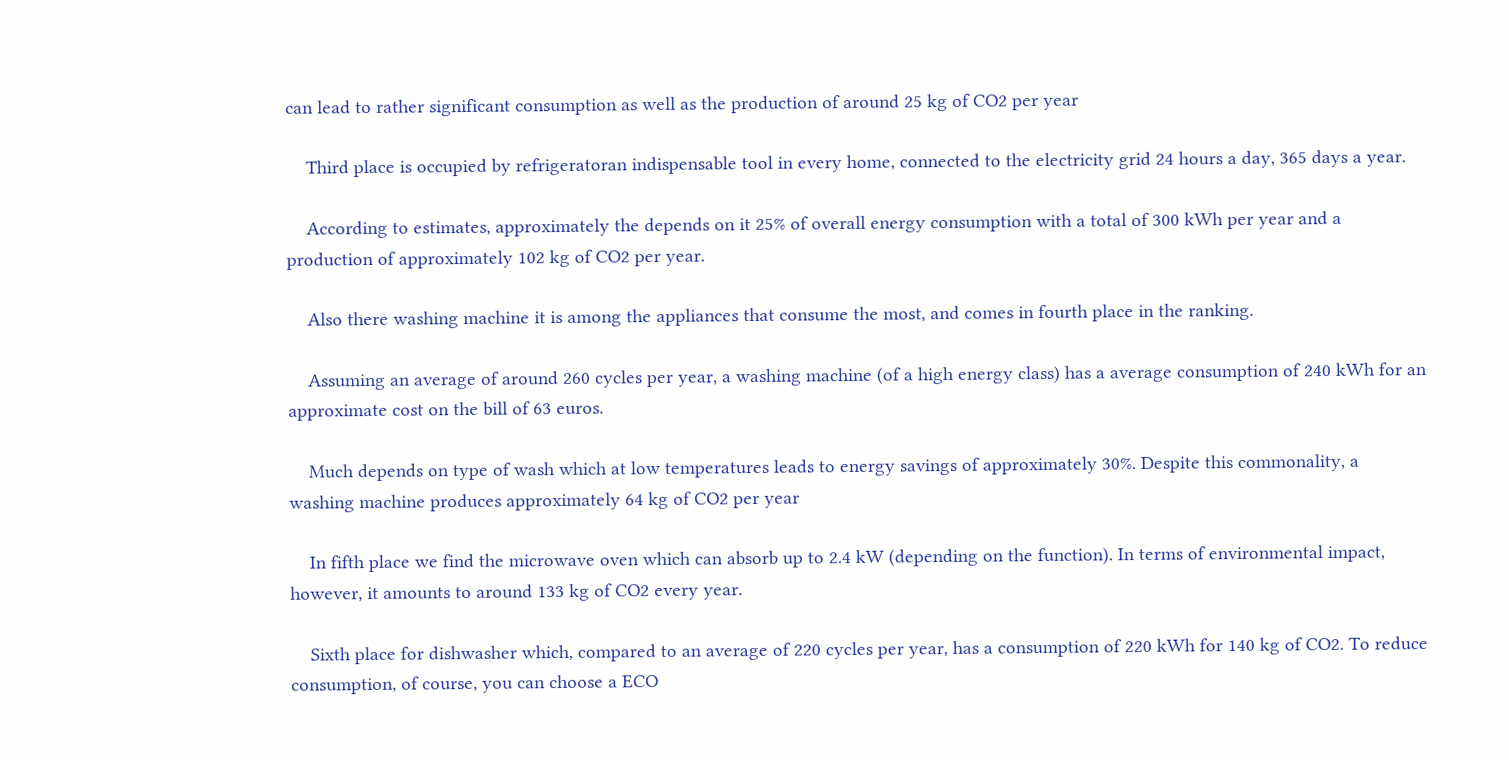can lead to rather significant consumption as well as the production of around 25 kg of CO2 per year

    Third place is occupied by refrigeratoran indispensable tool in every home, connected to the electricity grid 24 hours a day, 365 days a year.

    According to estimates, approximately the depends on it 25% of overall energy consumption with a total of 300 kWh per year and a production of approximately 102 kg of CO2 per year.

    Also there washing machine it is among the appliances that consume the most, and comes in fourth place in the ranking.

    Assuming an average of around 260 cycles per year, a washing machine (of a high energy class) has a average consumption of 240 kWh for an approximate cost on the bill of 63 euros.

    Much depends on type of wash which at low temperatures leads to energy savings of approximately 30%. Despite this commonality, a washing machine produces approximately 64 kg of CO2 per year

    In fifth place we find the microwave oven which can absorb up to 2.4 kW (depending on the function). In terms of environmental impact, however, it amounts to around 133 kg of CO2 every year.

    Sixth place for dishwasher which, compared to an average of 220 cycles per year, has a consumption of 220 kWh for 140 kg of CO2. To reduce consumption, of course, you can choose a ECO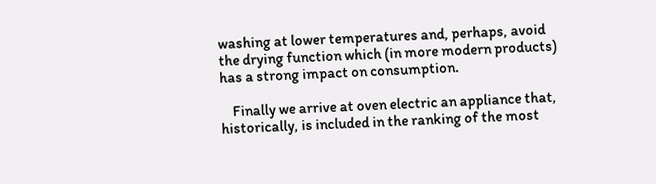washing at lower temperatures and, perhaps, avoid the drying function which (in more modern products) has a strong impact on consumption.

    Finally we arrive at oven electric an appliance that, historically, is included in the ranking of the most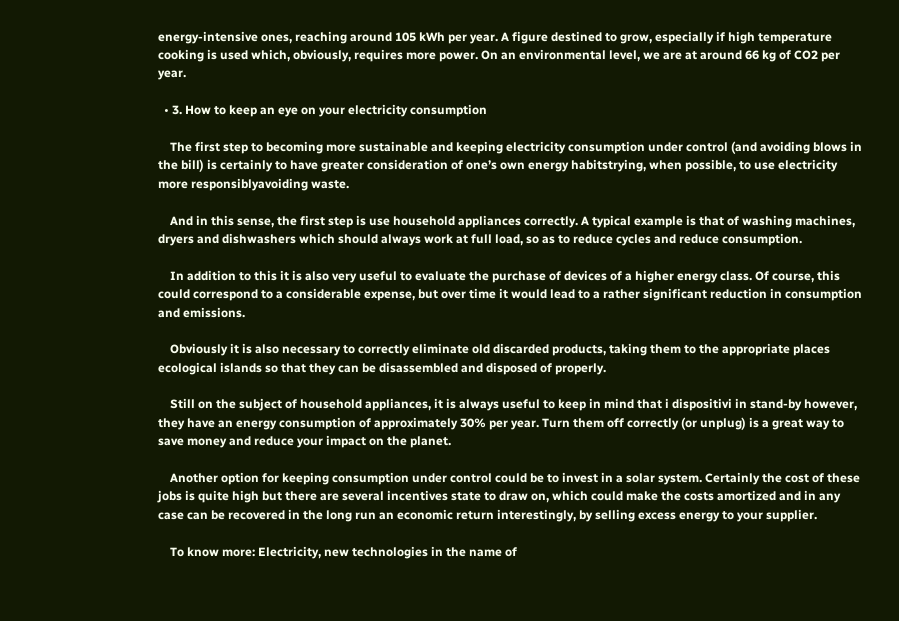energy-intensive ones, reaching around 105 kWh per year. A figure destined to grow, especially if high temperature cooking is used which, obviously, requires more power. On an environmental level, we are at around 66 kg of CO2 per year.

  • 3. How to keep an eye on your electricity consumption

    The first step to becoming more sustainable and keeping electricity consumption under control (and avoiding blows in the bill) is certainly to have greater consideration of one’s own energy habitstrying, when possible, to use electricity more responsiblyavoiding waste.

    And in this sense, the first step is use household appliances correctly. A typical example is that of washing machines, dryers and dishwashers which should always work at full load, so as to reduce cycles and reduce consumption.

    In addition to this it is also very useful to evaluate the purchase of devices of a higher energy class. Of course, this could correspond to a considerable expense, but over time it would lead to a rather significant reduction in consumption and emissions.

    Obviously it is also necessary to correctly eliminate old discarded products, taking them to the appropriate places ecological islands so that they can be disassembled and disposed of properly.

    Still on the subject of household appliances, it is always useful to keep in mind that i dispositivi in stand-by however, they have an energy consumption of approximately 30% per year. Turn them off correctly (or unplug) is a great way to save money and reduce your impact on the planet.

    Another option for keeping consumption under control could be to invest in a solar system. Certainly the cost of these jobs is quite high but there are several incentives state to draw on, which could make the costs amortized and in any case can be recovered in the long run an economic return interestingly, by selling excess energy to your supplier.

    To know more: Electricity, new technologies in the name of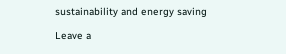sustainability and energy saving

Leave a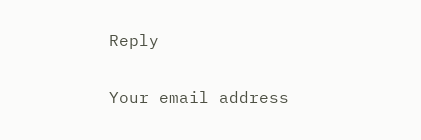Reply

Your email address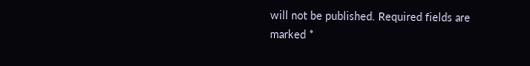will not be published. Required fields are marked *